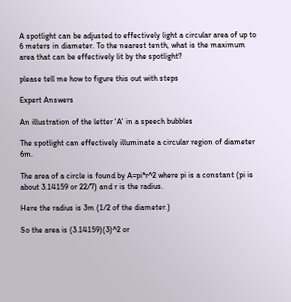A spotlight can be adjusted to effectively light a circular area of up to 6 meters in diameter. To the nearest tenth, what is the maximum area that can be effectively lit by the spotlight?

please tell me how to figure this out with steps

Expert Answers

An illustration of the letter 'A' in a speech bubbles

The spotlight can effectively illuminate a circular region of diameter 6m.

The area of a circle is found by A=pi*r^2 where pi is a constant (pi is about 3.14159 or 22/7) and r is the radius.

Here the radius is 3m (1/2 of the diameter.)

So the area is (3.14159)(3)^2 or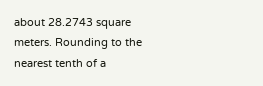about 28.2743 square meters. Rounding to the nearest tenth of a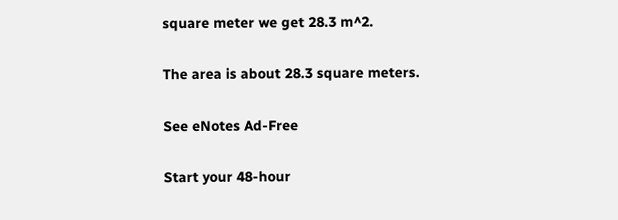square meter we get 28.3 m^2.

The area is about 28.3 square meters.

See eNotes Ad-Free

Start your 48-hour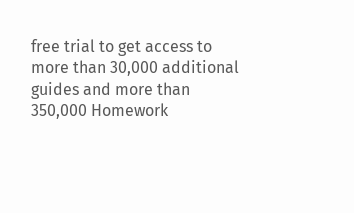free trial to get access to more than 30,000 additional guides and more than 350,000 Homework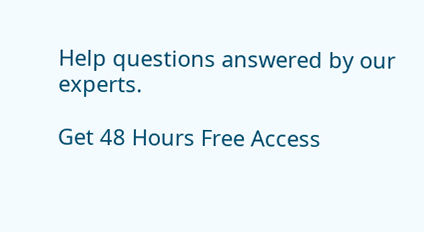Help questions answered by our experts.

Get 48 Hours Free Access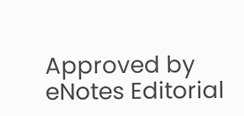Approved by eNotes Editorial